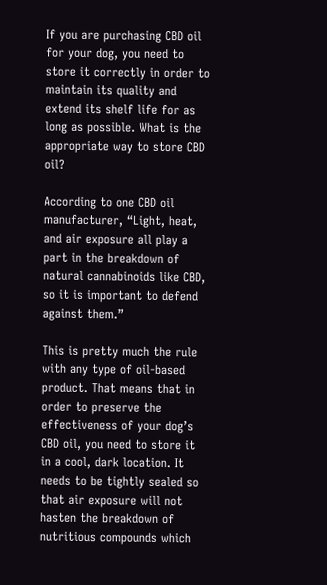If you are purchasing CBD oil for your dog, you need to store it correctly in order to maintain its quality and extend its shelf life for as long as possible. What is the appropriate way to store CBD oil?

According to one CBD oil manufacturer, “Light, heat, and air exposure all play a part in the breakdown of natural cannabinoids like CBD, so it is important to defend against them.”

This is pretty much the rule with any type of oil-based product. That means that in order to preserve the effectiveness of your dog’s CBD oil, you need to store it in a cool, dark location. It needs to be tightly sealed so that air exposure will not hasten the breakdown of nutritious compounds which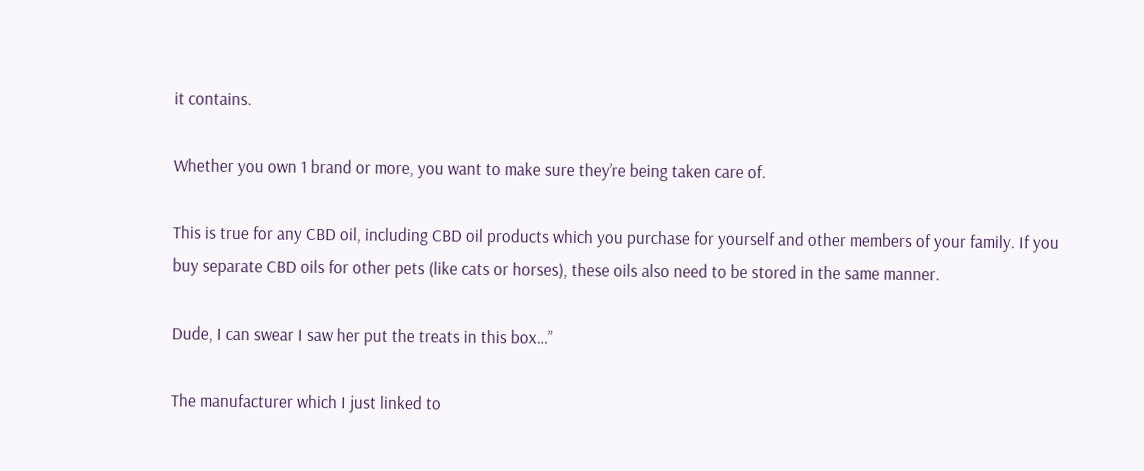it contains.

Whether you own 1 brand or more, you want to make sure they’re being taken care of.

This is true for any CBD oil, including CBD oil products which you purchase for yourself and other members of your family. If you buy separate CBD oils for other pets (like cats or horses), these oils also need to be stored in the same manner.

Dude, I can swear I saw her put the treats in this box…”

The manufacturer which I just linked to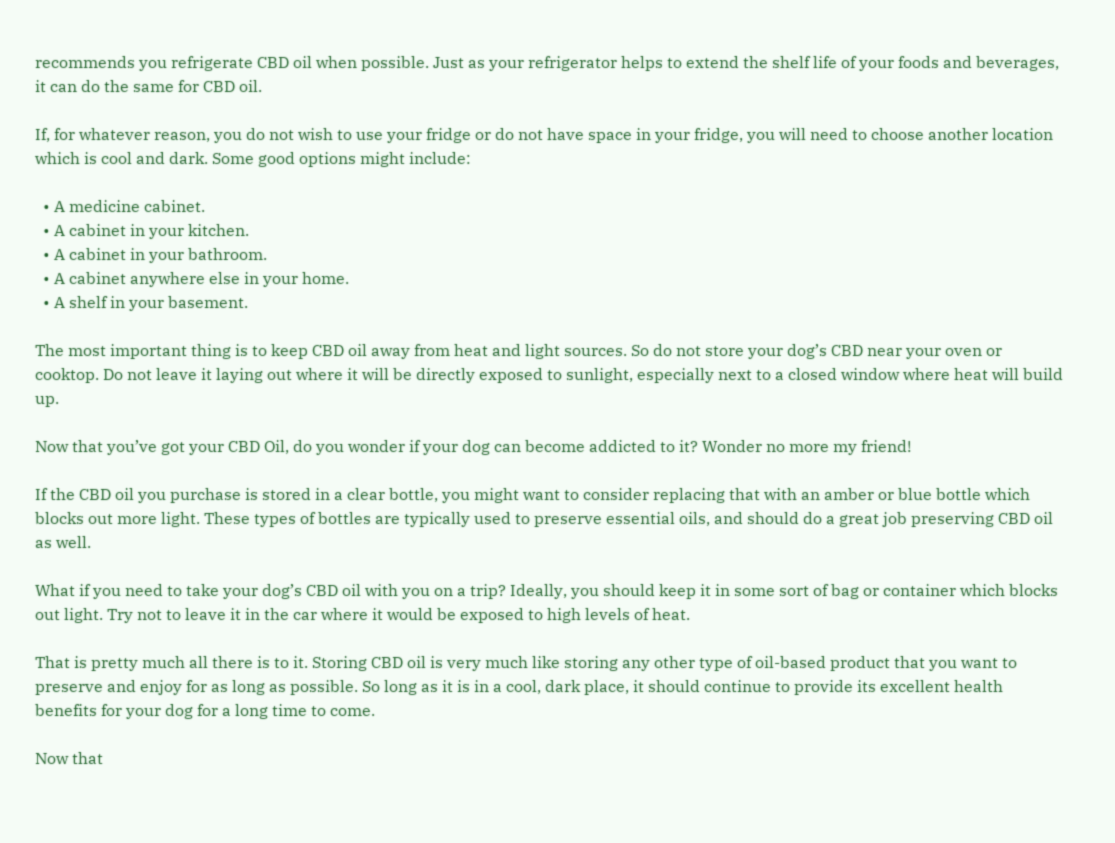recommends you refrigerate CBD oil when possible. Just as your refrigerator helps to extend the shelf life of your foods and beverages, it can do the same for CBD oil.

If, for whatever reason, you do not wish to use your fridge or do not have space in your fridge, you will need to choose another location which is cool and dark. Some good options might include:

  • A medicine cabinet.
  • A cabinet in your kitchen.
  • A cabinet in your bathroom.
  • A cabinet anywhere else in your home.
  • A shelf in your basement.

The most important thing is to keep CBD oil away from heat and light sources. So do not store your dog’s CBD near your oven or cooktop. Do not leave it laying out where it will be directly exposed to sunlight, especially next to a closed window where heat will build up.

Now that you’ve got your CBD Oil, do you wonder if your dog can become addicted to it? Wonder no more my friend!

If the CBD oil you purchase is stored in a clear bottle, you might want to consider replacing that with an amber or blue bottle which blocks out more light. These types of bottles are typically used to preserve essential oils, and should do a great job preserving CBD oil as well.

What if you need to take your dog’s CBD oil with you on a trip? Ideally, you should keep it in some sort of bag or container which blocks out light. Try not to leave it in the car where it would be exposed to high levels of heat.

That is pretty much all there is to it. Storing CBD oil is very much like storing any other type of oil-based product that you want to preserve and enjoy for as long as possible. So long as it is in a cool, dark place, it should continue to provide its excellent health benefits for your dog for a long time to come.

Now that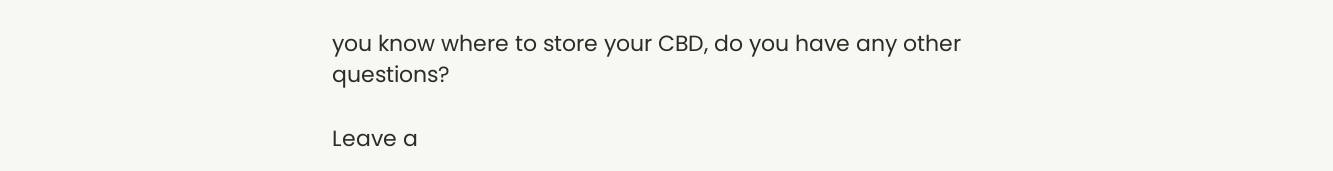you know where to store your CBD, do you have any other questions?

Leave a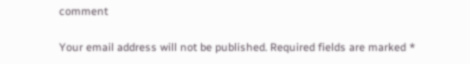comment

Your email address will not be published. Required fields are marked *